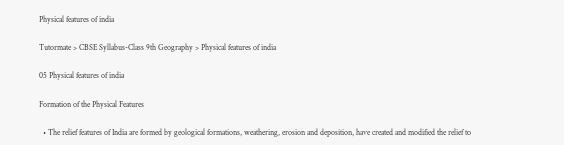Physical features of india

Tutormate > CBSE Syllabus-Class 9th Geography > Physical features of india

05 Physical features of india

Formation of the Physical Features

  • The relief features of India are formed by geological formations, weathering, erosion and deposition, have created and modified the relief to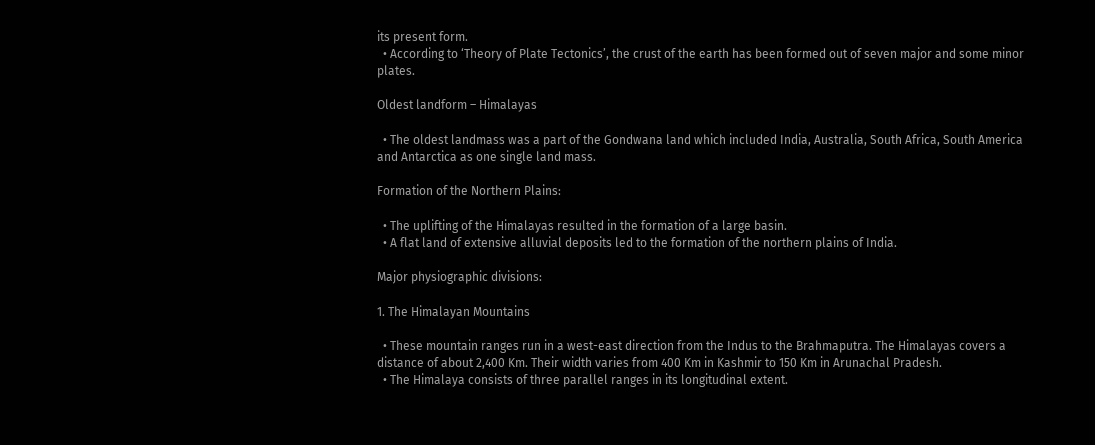its present form.
  • According to ‘Theory of Plate Tectonics’, the crust of the earth has been formed out of seven major and some minor plates.

Oldest landform – Himalayas

  • The oldest landmass was a part of the Gondwana land which included India, Australia, South Africa, South America and Antarctica as one single land mass.

Formation of the Northern Plains:

  • The uplifting of the Himalayas resulted in the formation of a large basin.
  • A flat land of extensive alluvial deposits led to the formation of the northern plains of India.

Major physiographic divisions:

1. The Himalayan Mountains

  • These mountain ranges run in a west-east direction from the Indus to the Brahmaputra. The Himalayas covers a distance of about 2,400 Km. Their width varies from 400 Km in Kashmir to 150 Km in Arunachal Pradesh.
  • The Himalaya consists of three parallel ranges in its longitudinal extent.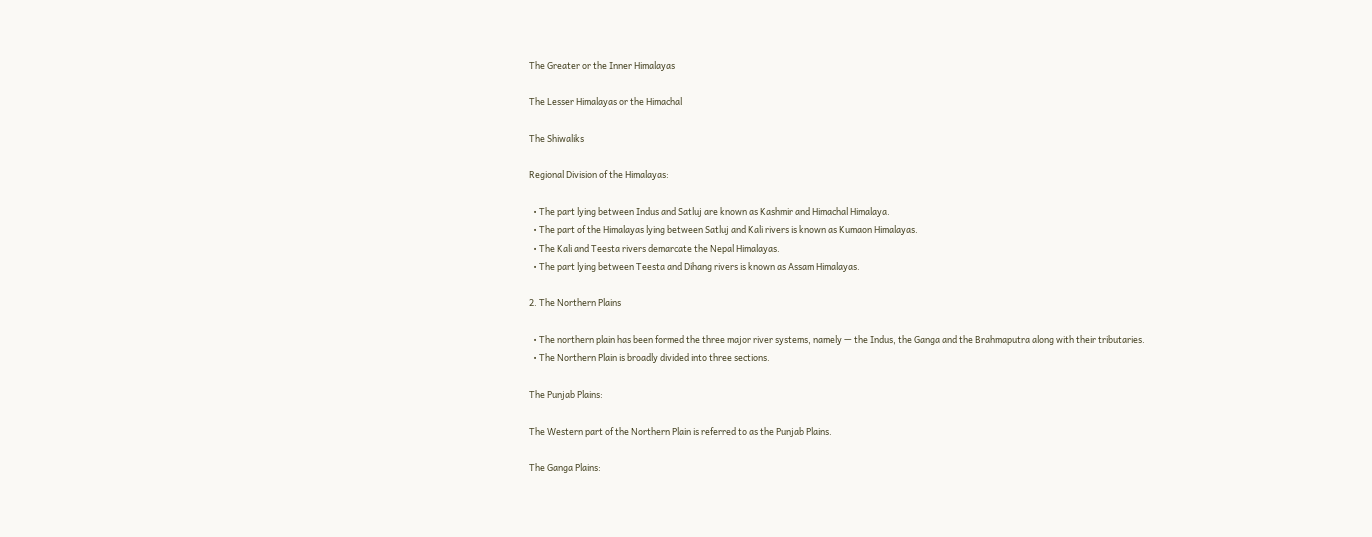The Greater or the Inner Himalayas

The Lesser Himalayas or the Himachal

The Shiwaliks

Regional Division of the Himalayas:

  • The part lying between Indus and Satluj are known as Kashmir and Himachal Himalaya.
  • The part of the Himalayas lying between Satluj and Kali rivers is known as Kumaon Himalayas.
  • The Kali and Teesta rivers demarcate the Nepal Himalayas.
  • The part lying between Teesta and Dihang rivers is known as Assam Himalayas.

2. The Northern Plains

  • The northern plain has been formed the three major river systems, namely — the Indus, the Ganga and the Brahmaputra along with their tributaries.
  • The Northern Plain is broadly divided into three sections.

The Punjab Plains:

The Western part of the Northern Plain is referred to as the Punjab Plains.

The Ganga Plains: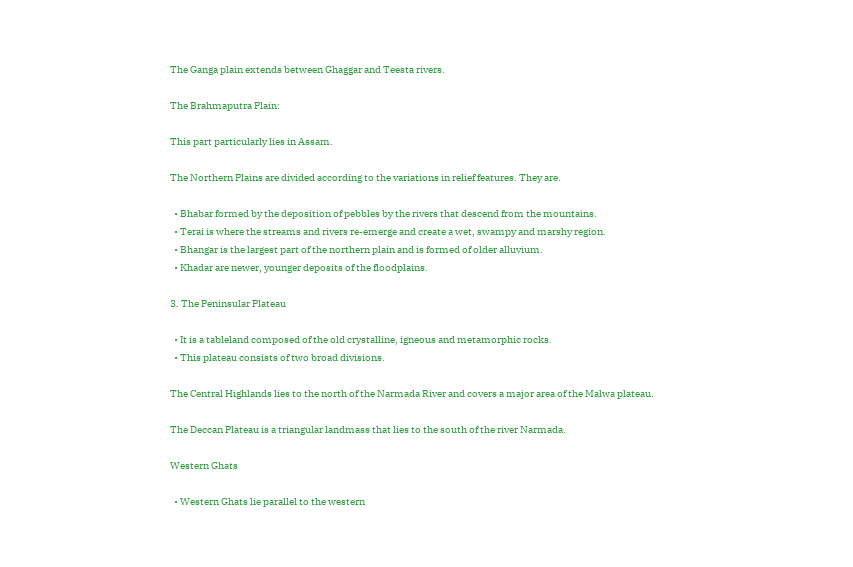The Ganga plain extends between Ghaggar and Teesta rivers.

The Brahmaputra Plain:

This part particularly lies in Assam.

The Northern Plains are divided according to the variations in relief features. They are.

  • Bhabar formed by the deposition of pebbles by the rivers that descend from the mountains.
  • Terai is where the streams and rivers re-emerge and create a wet, swampy and marshy region.
  • Bhangar is the largest part of the northern plain and is formed of older alluvium.
  • Khadar are newer, younger deposits of the floodplains.

3. The Peninsular Plateau

  • It is a tableland composed of the old crystalline, igneous and metamorphic rocks.
  • This plateau consists of two broad divisions.

The Central Highlands lies to the north of the Narmada River and covers a major area of the Malwa plateau.

The Deccan Plateau is a triangular landmass that lies to the south of the river Narmada.

Western Ghats

  • Western Ghats lie parallel to the western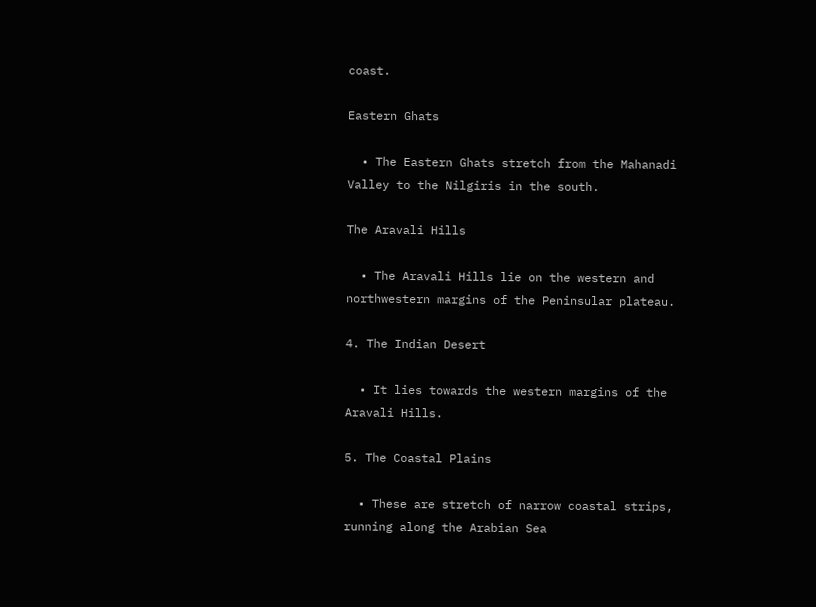coast.

Eastern Ghats

  • The Eastern Ghats stretch from the Mahanadi Valley to the Nilgiris in the south.

The Aravali Hills

  • The Aravali Hills lie on the western and northwestern margins of the Peninsular plateau.

4. The Indian Desert

  • It lies towards the western margins of the Aravali Hills.

5. The Coastal Plains

  • These are stretch of narrow coastal strips, running along the Arabian Sea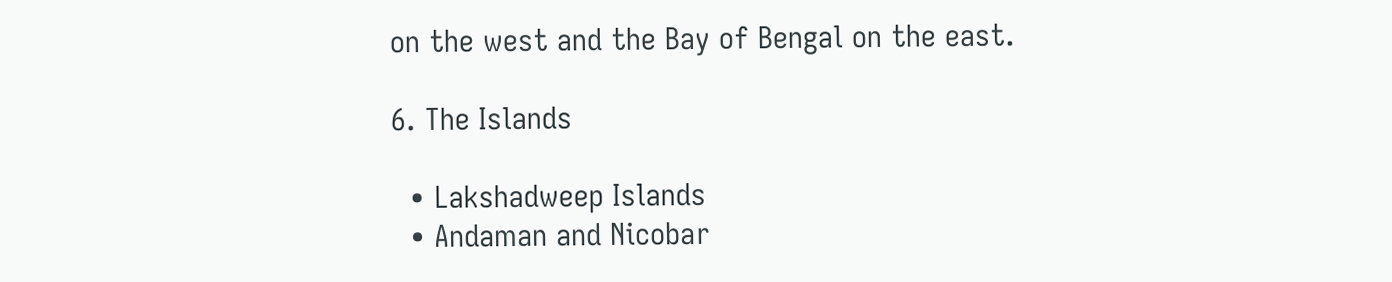on the west and the Bay of Bengal on the east.

6. The Islands

  • Lakshadweep Islands
  • Andaman and Nicobar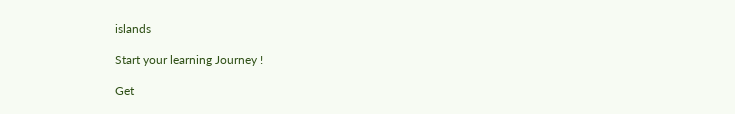islands

Start your learning Journey !

Get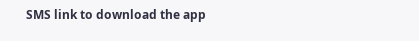SMS link to download the app